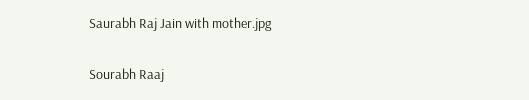Saurabh Raj Jain with mother.jpg

Sourabh Raaj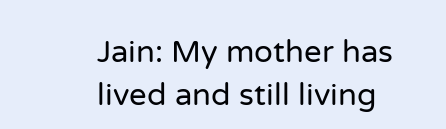Jain: My mother has lived and still living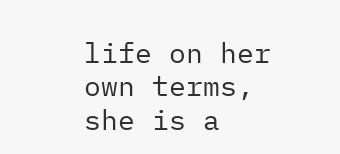life on her own terms, she is a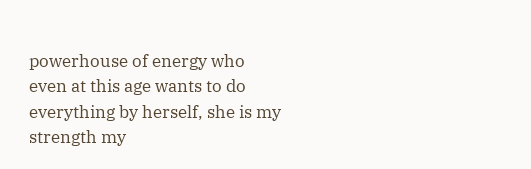powerhouse of energy who even at this age wants to do everything by herself, she is my strength my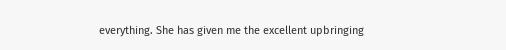everything. She has given me the excellent upbringing